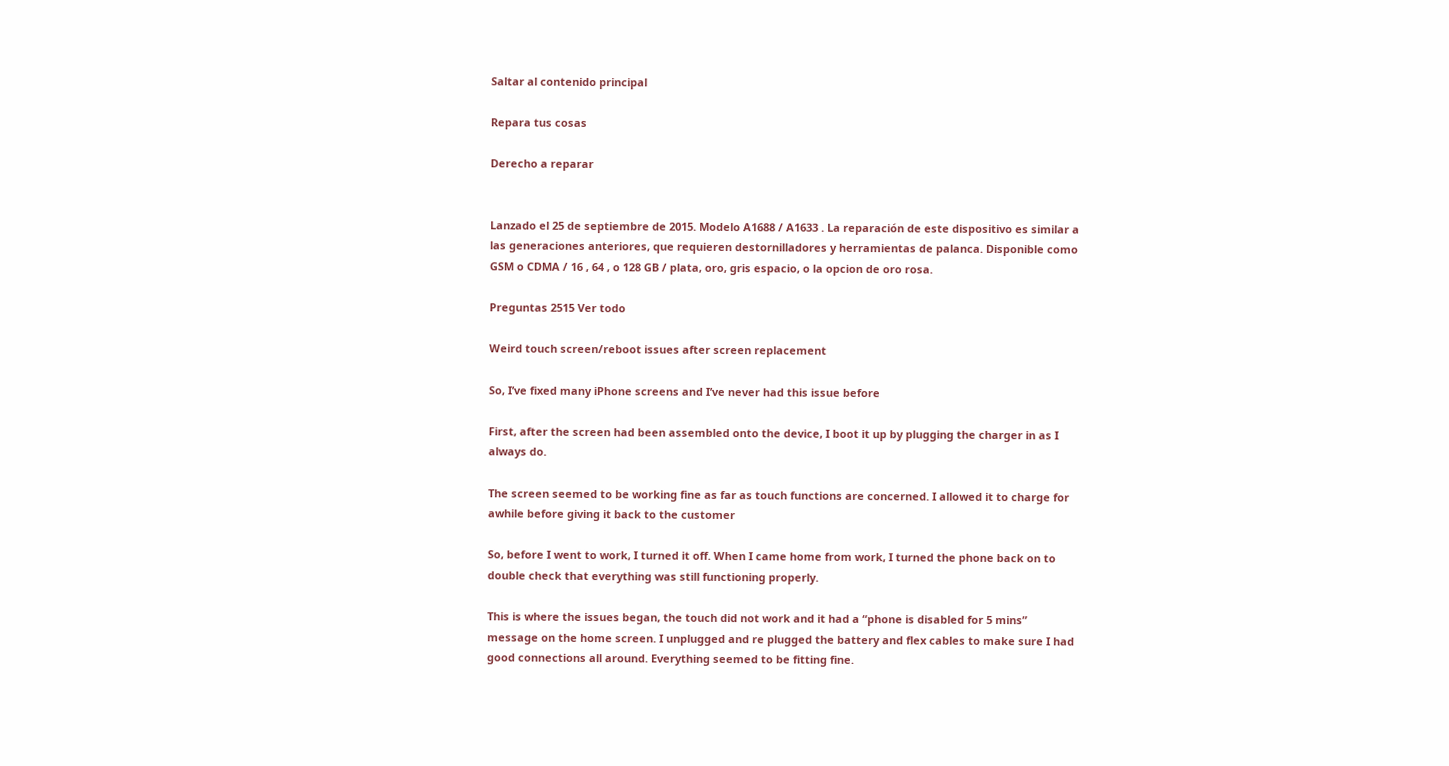Saltar al contenido principal

Repara tus cosas

Derecho a reparar


Lanzado el 25 de septiembre de 2015. Modelo A1688 / A1633 . La reparación de este dispositivo es similar a las generaciones anteriores, que requieren destornilladores y herramientas de palanca. Disponible como GSM o CDMA / 16 , 64 , o 128 GB / plata, oro, gris espacio, o la opcion de oro rosa.

Preguntas 2515 Ver todo

Weird touch screen/reboot issues after screen replacement

So, I’ve fixed many iPhone screens and I’ve never had this issue before

First, after the screen had been assembled onto the device, I boot it up by plugging the charger in as I always do.

The screen seemed to be working fine as far as touch functions are concerned. I allowed it to charge for awhile before giving it back to the customer

So, before I went to work, I turned it off. When I came home from work, I turned the phone back on to double check that everything was still functioning properly.

This is where the issues began, the touch did not work and it had a “phone is disabled for 5 mins” message on the home screen. I unplugged and re plugged the battery and flex cables to make sure I had good connections all around. Everything seemed to be fitting fine.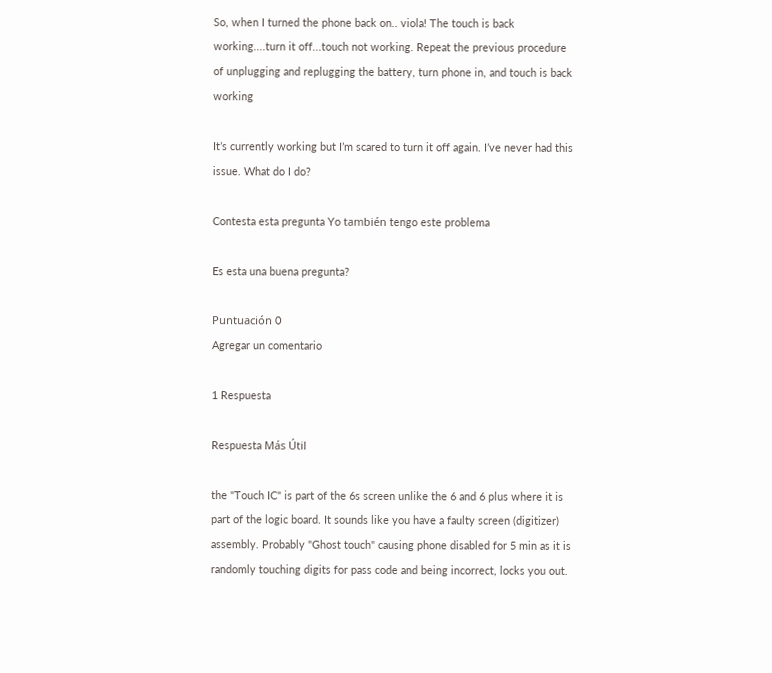So, when I turned the phone back on.. viola! The touch is back working....turn it off...touch not working. Repeat the previous procedure of unplugging and replugging the battery, turn phone in, and touch is back working

It’s currently working but I’m scared to turn it off again. I’ve never had this issue. What do I do?

Contesta esta pregunta Yo también tengo este problema

Es esta una buena pregunta?

Puntuación 0
Agregar un comentario

1 Respuesta

Respuesta Más Útil

the "Touch IC" is part of the 6s screen unlike the 6 and 6 plus where it is part of the logic board. It sounds like you have a faulty screen (digitizer) assembly. Probably "Ghost touch" causing phone disabled for 5 min as it is randomly touching digits for pass code and being incorrect, locks you out.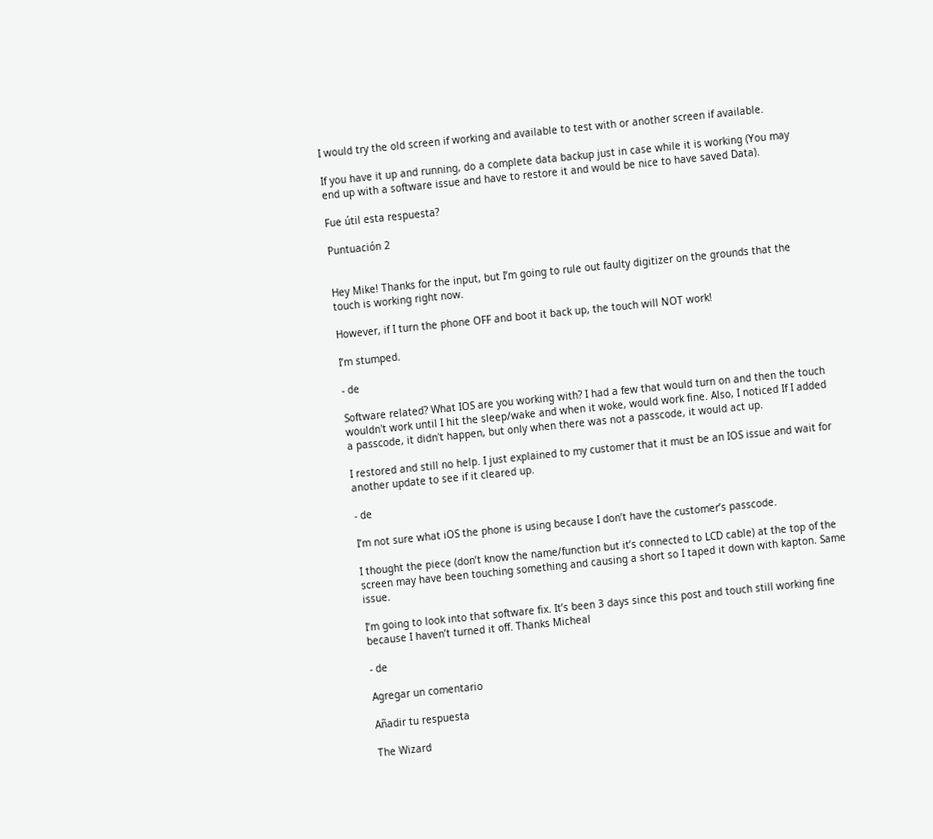I would try the old screen if working and available to test with or another screen if available.

If you have it up and running, do a complete data backup just in case while it is working (You may end up with a software issue and have to restore it and would be nice to have saved Data).

Fue útil esta respuesta?

Puntuación 2


Hey Mike! Thanks for the input, but I’m going to rule out faulty digitizer on the grounds that the touch is working right now.

However, if I turn the phone OFF and boot it back up, the touch will NOT work!

I’m stumped.

- de

Software related? What IOS are you working with? I had a few that would turn on and then the touch wouldn't work until I hit the sleep/wake and when it woke, would work fine. Also, I noticed If I added a passcode, it didn't happen, but only when there was not a passcode, it would act up.

I restored and still no help. I just explained to my customer that it must be an IOS issue and wait for another update to see if it cleared up.

- de

I’m not sure what iOS the phone is using because I don’t have the customer’s passcode.

I thought the piece (don’t know the name/function but it’s connected to LCD cable) at the top of the screen may have been touching something and causing a short so I taped it down with kapton. Same issue.

I’m going to look into that software fix. It’s been 3 days since this post and touch still working fine because I haven’t turned it off. Thanks Micheal

- de

Agregar un comentario

Añadir tu respuesta

The Wizard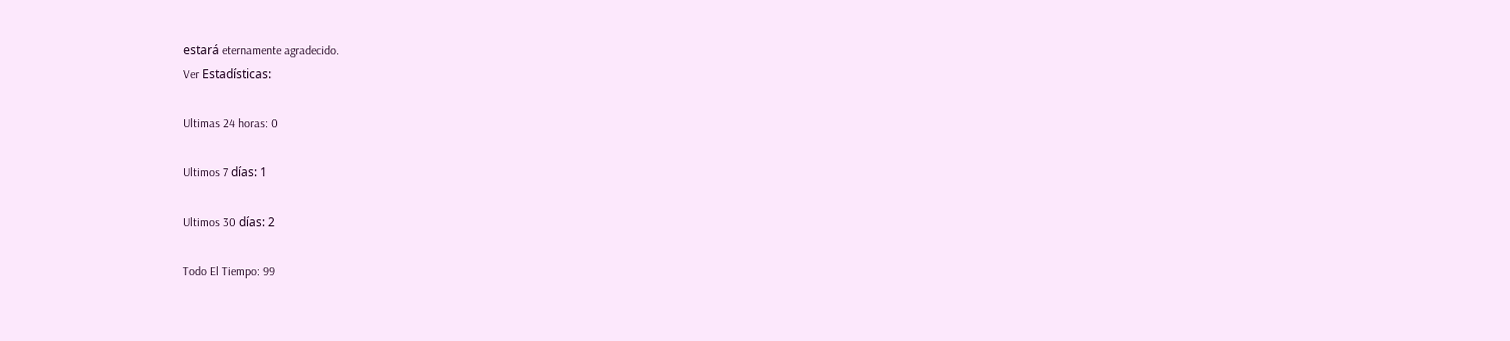estará eternamente agradecido.
Ver Estadísticas:

Ultimas 24 horas: 0

Ultimos 7 días: 1

Ultimos 30 días: 2

Todo El Tiempo: 99